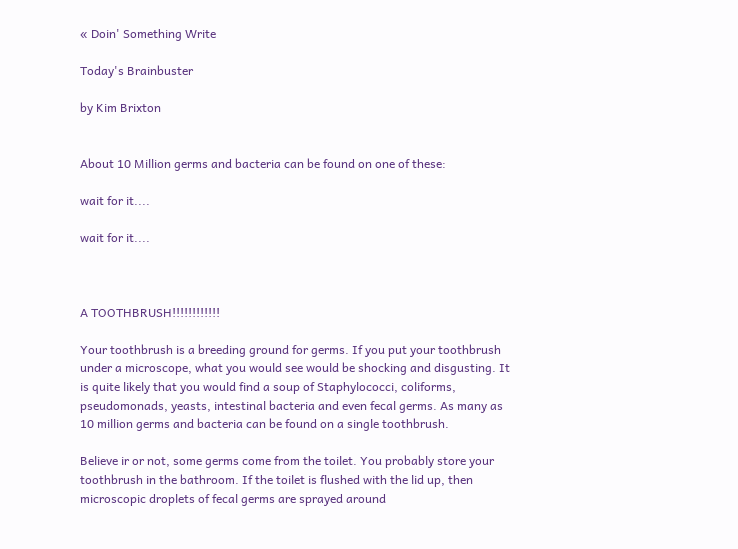« Doin' Something Write

Today's Brainbuster

by Kim Brixton


About 10 Million germs and bacteria can be found on one of these:

wait for it....

wait for it....



A TOOTHBRUSH!!!!!!!!!!!!

Your toothbrush is a breeding ground for germs. If you put your toothbrush under a microscope, what you would see would be shocking and disgusting. It is quite likely that you would find a soup of Staphylococci, coliforms, pseudomonads, yeasts, intestinal bacteria and even fecal germs. As many as 10 million germs and bacteria can be found on a single toothbrush.

Believe ir or not, some germs come from the toilet. You probably store your toothbrush in the bathroom. If the toilet is flushed with the lid up, then microscopic droplets of fecal germs are sprayed around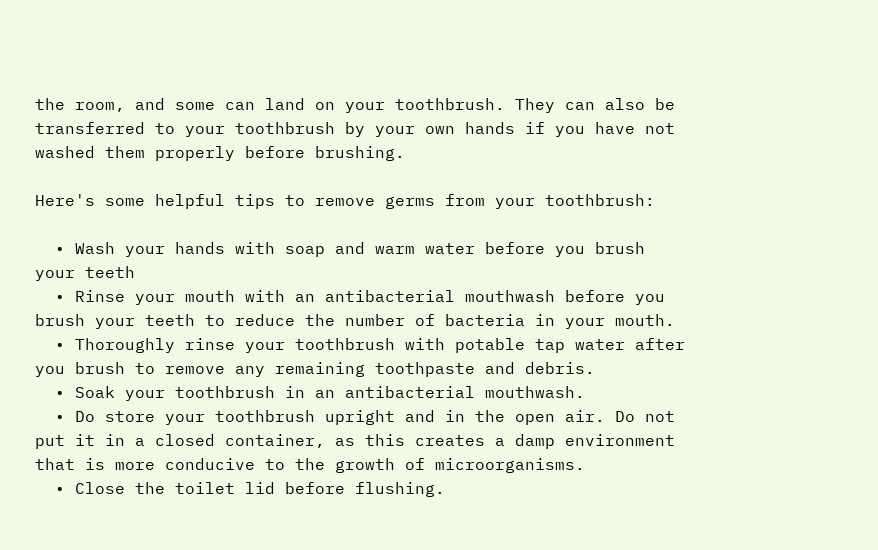the room, and some can land on your toothbrush. They can also be transferred to your toothbrush by your own hands if you have not washed them properly before brushing.

Here's some helpful tips to remove germs from your toothbrush:

  • Wash your hands with soap and warm water before you brush your teeth
  • Rinse your mouth with an antibacterial mouthwash before you brush your teeth to reduce the number of bacteria in your mouth.
  • Thoroughly rinse your toothbrush with potable tap water after you brush to remove any remaining toothpaste and debris.
  • Soak your toothbrush in an antibacterial mouthwash.
  • Do store your toothbrush upright and in the open air. Do not put it in a closed container, as this creates a damp environment that is more conducive to the growth of microorganisms.
  • Close the toilet lid before flushing.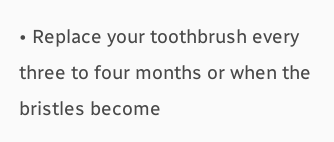• Replace your toothbrush every three to four months or when the bristles become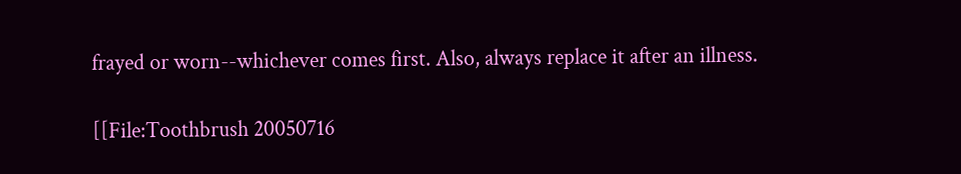frayed or worn--whichever comes first. Also, always replace it after an illness.

[[File:Toothbrush 20050716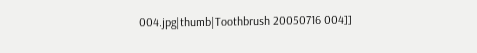004.jpg|thumb|Toothbrush 20050716 004]]